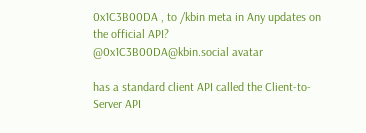0x1C3B00DA , to /kbin meta in Any updates on the official API?
@0x1C3B00DA@kbin.social avatar

has a standard client API called the Client-to-Server API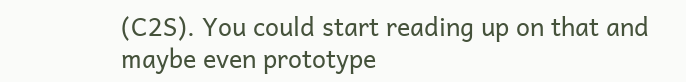(C2S). You could start reading up on that and maybe even prototype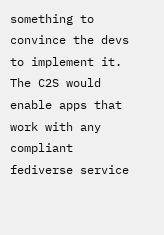something to convince the devs to implement it. The C2S would enable apps that work with any compliant fediverse service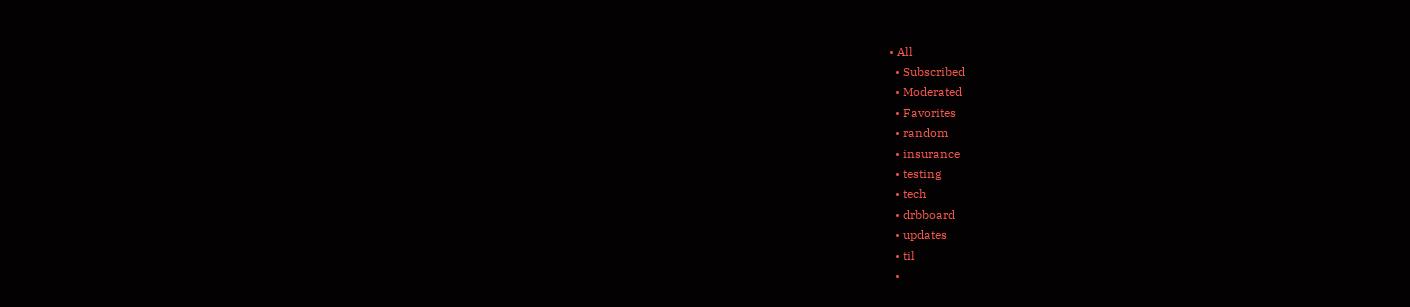• All
  • Subscribed
  • Moderated
  • Favorites
  • random
  • insurance
  • testing
  • tech
  • drbboard
  • updates
  • til
  •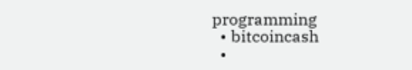programming
  • bitcoincash
  •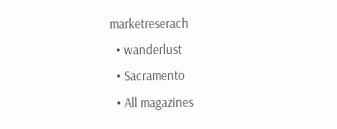marketreserach
  • wanderlust
  • Sacramento
  • All magazines